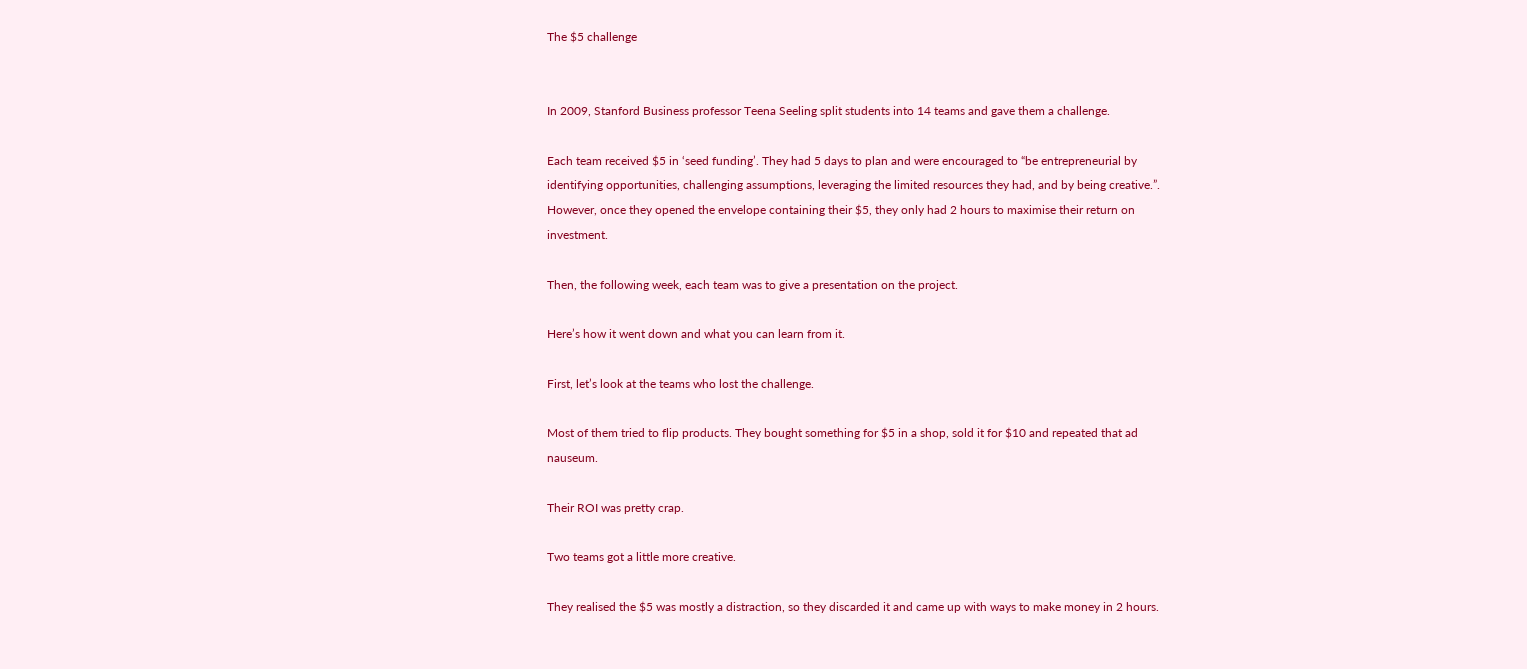The $5 challenge


In 2009, Stanford Business professor Teena Seeling split students into 14 teams and gave them a challenge.

Each team received $5 in ‘seed funding’. They had 5 days to plan and were encouraged to “be entrepreneurial by identifying opportunities, challenging assumptions, leveraging the limited resources they had, and by being creative.”. However, once they opened the envelope containing their $5, they only had 2 hours to maximise their return on investment.

Then, the following week, each team was to give a presentation on the project.

Here’s how it went down and what you can learn from it.

First, let’s look at the teams who lost the challenge.

Most of them tried to flip products. They bought something for $5 in a shop, sold it for $10 and repeated that ad nauseum.

Their ROI was pretty crap.

Two teams got a little more creative.

They realised the $5 was mostly a distraction, so they discarded it and came up with ways to make money in 2 hours.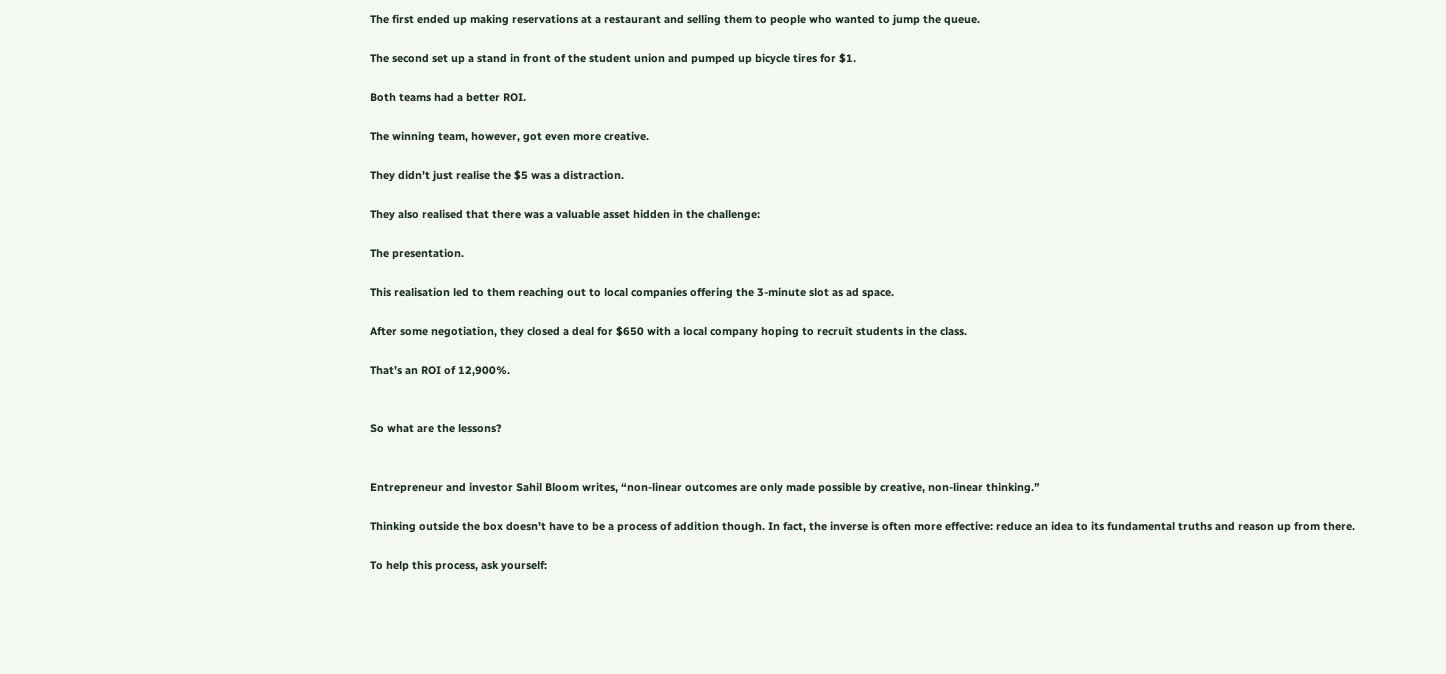The first ended up making reservations at a restaurant and selling them to people who wanted to jump the queue.

The second set up a stand in front of the student union and pumped up bicycle tires for $1.

Both teams had a better ROI.

The winning team, however, got even more creative.

They didn’t just realise the $5 was a distraction.

They also realised that there was a valuable asset hidden in the challenge:

The presentation.

This realisation led to them reaching out to local companies offering the 3-minute slot as ad space.

After some negotiation, they closed a deal for $650 with a local company hoping to recruit students in the class.

That’s an ROI of 12,900%.


So what are the lessons?


Entrepreneur and investor Sahil Bloom writes, “non-linear outcomes are only made possible by creative, non-linear thinking.”

Thinking outside the box doesn’t have to be a process of addition though. In fact, the inverse is often more effective: reduce an idea to its fundamental truths and reason up from there.

To help this process, ask yourself: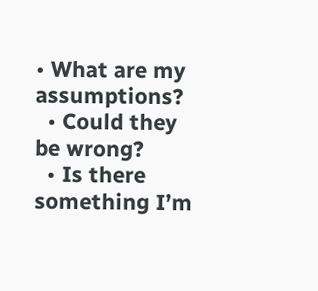• What are my assumptions?
  • Could they be wrong?
  • Is there something I’m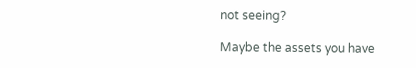not seeing?

Maybe the assets you have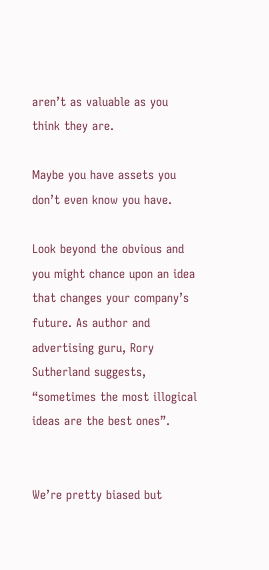aren’t as valuable as you think they are.

Maybe you have assets you don’t even know you have.

Look beyond the obvious and you might chance upon an idea that changes your company’s future. As author and advertising guru, Rory Sutherland suggests, “sometimes the most illogical ideas are the best ones”.


We’re pretty biased but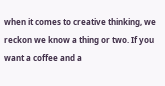when it comes to creative thinking, we reckon we know a thing or two. If you want a coffee and a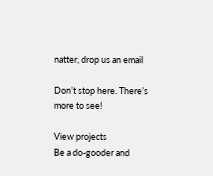natter, drop us an email

Don’t stop here. There’s more to see!

View projects
Be a do-gooder and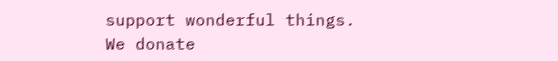support wonderful things.
We donate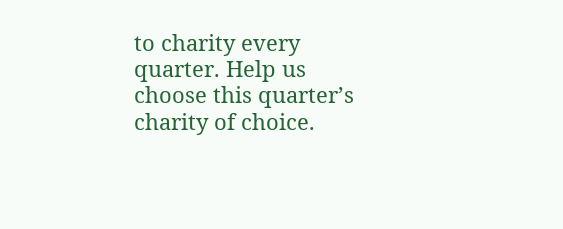to charity every quarter. Help us choose this quarter’s charity of choice.